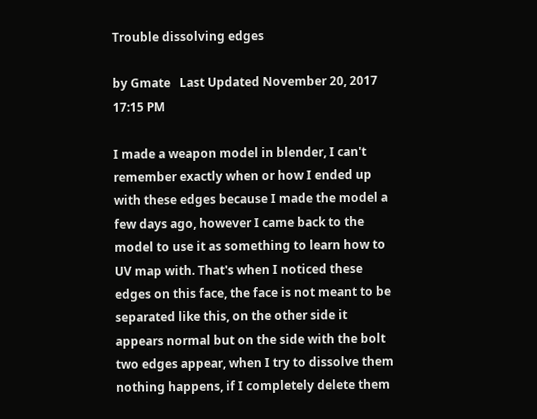Trouble dissolving edges

by Gmate   Last Updated November 20, 2017 17:15 PM

I made a weapon model in blender, I can't remember exactly when or how I ended up with these edges because I made the model a few days ago, however I came back to the model to use it as something to learn how to UV map with. That's when I noticed these edges on this face, the face is not meant to be separated like this, on the other side it appears normal but on the side with the bolt two edges appear, when I try to dissolve them nothing happens, if I completely delete them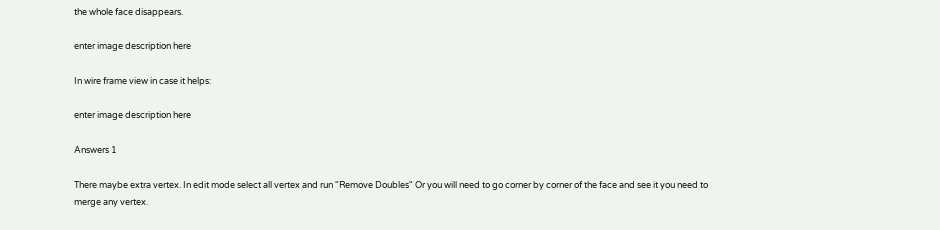the whole face disappears.

enter image description here

In wire frame view in case it helps:

enter image description here

Answers 1

There maybe extra vertex. In edit mode select all vertex and run "Remove Doubles" Or you will need to go corner by corner of the face and see it you need to merge any vertex.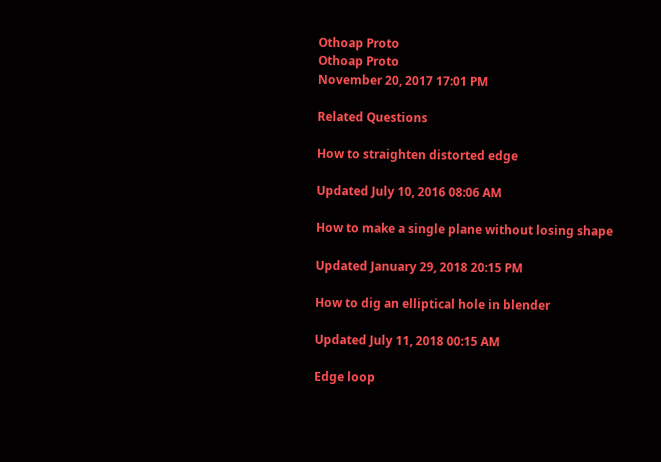Othoap Proto
Othoap Proto
November 20, 2017 17:01 PM

Related Questions

How to straighten distorted edge

Updated July 10, 2016 08:06 AM

How to make a single plane without losing shape

Updated January 29, 2018 20:15 PM

How to dig an elliptical hole in blender

Updated July 11, 2018 00:15 AM

Edge loop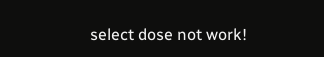select dose not work!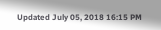Updated July 05, 2018 16:15 PM